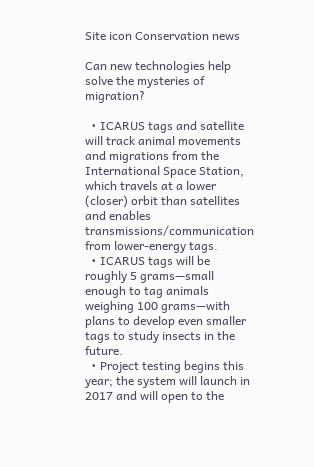Site icon Conservation news

Can new technologies help solve the mysteries of migration?

  • ICARUS tags and satellite will track animal movements and migrations from the International Space Station, which travels at a lower (closer) orbit than satellites and enables transmissions/communication from lower-energy tags.
  • ICARUS tags will be roughly 5 grams—small enough to tag animals weighing 100 grams—with plans to develop even smaller tags to study insects in the future.
  • Project testing begins this year; the system will launch in 2017 and will open to the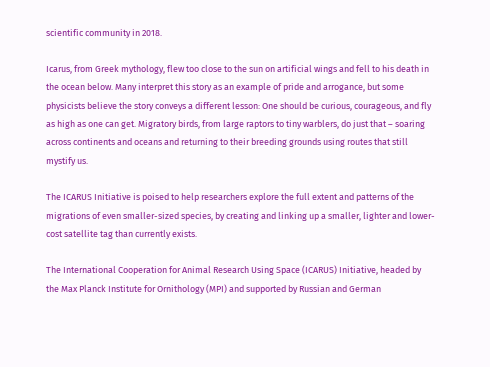scientific community in 2018.

Icarus, from Greek mythology, flew too close to the sun on artificial wings and fell to his death in the ocean below. Many interpret this story as an example of pride and arrogance, but some physicists believe the story conveys a different lesson: One should be curious, courageous, and fly as high as one can get. Migratory birds, from large raptors to tiny warblers, do just that – soaring across continents and oceans and returning to their breeding grounds using routes that still mystify us.

The ICARUS Initiative is poised to help researchers explore the full extent and patterns of the migrations of even smaller-sized species, by creating and linking up a smaller, lighter and lower-cost satellite tag than currently exists.

The International Cooperation for Animal Research Using Space (ICARUS) Initiative, headed by the Max Planck Institute for Ornithology (MPI) and supported by Russian and German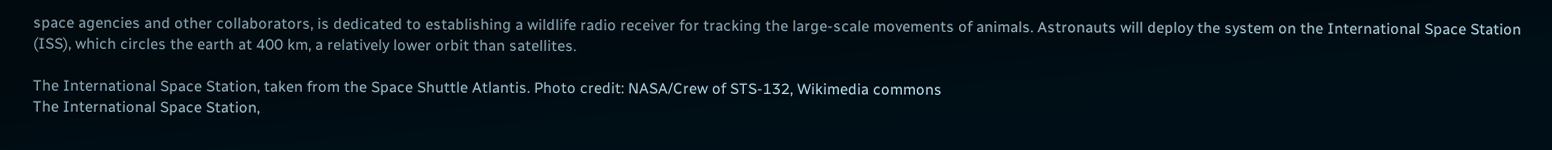space agencies and other collaborators, is dedicated to establishing a wildlife radio receiver for tracking the large-scale movements of animals. Astronauts will deploy the system on the International Space Station (ISS), which circles the earth at 400 km, a relatively lower orbit than satellites.

The International Space Station, taken from the Space Shuttle Atlantis. Photo credit: NASA/Crew of STS-132, Wikimedia commons
The International Space Station,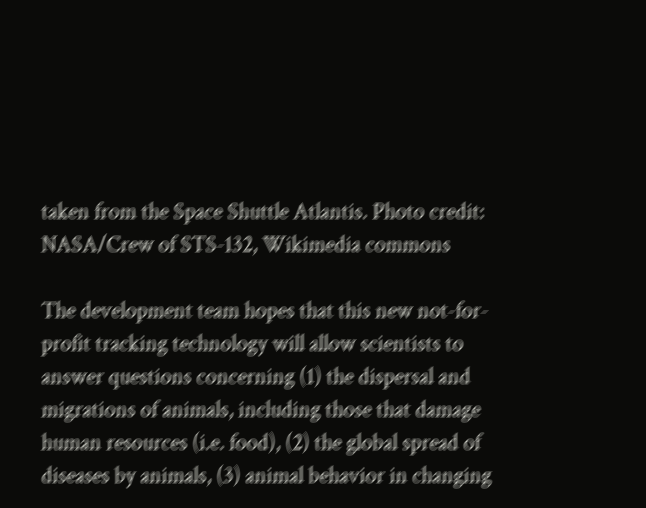taken from the Space Shuttle Atlantis. Photo credit: NASA/Crew of STS-132, Wikimedia commons

The development team hopes that this new not-for-profit tracking technology will allow scientists to answer questions concerning (1) the dispersal and migrations of animals, including those that damage human resources (i.e. food), (2) the global spread of diseases by animals, (3) animal behavior in changing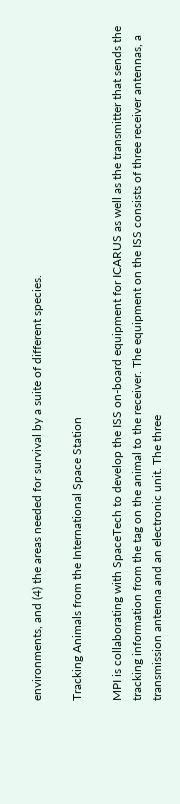environments, and (4) the areas needed for survival by a suite of different species.

Tracking Animals from the International Space Station

MPI is collaborating with SpaceTech to develop the ISS on-board equipment for ICARUS as well as the transmitter that sends the tracking information from the tag on the animal to the receiver. The equipment on the ISS consists of three receiver antennas, a transmission antenna and an electronic unit. The three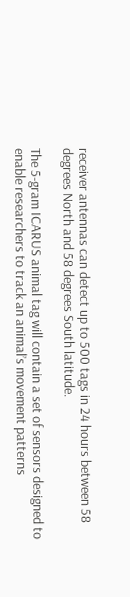receiver antennas can detect up to 500 tags in 24 hours between 58 degrees North and 58 degrees South latitude.

The 5-gram ICARUS animal tag will contain a set of sensors designed to enable researchers to track an animal’s movement patterns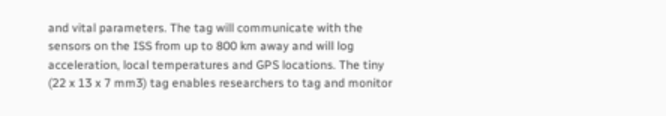and vital parameters. The tag will communicate with the sensors on the ISS from up to 800 km away and will log acceleration, local temperatures and GPS locations. The tiny (22 x 13 x 7 mm3) tag enables researchers to tag and monitor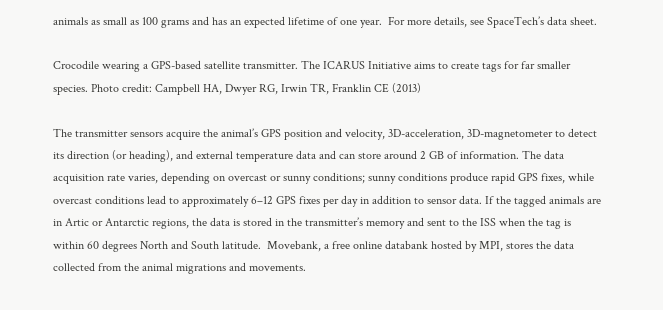animals as small as 100 grams and has an expected lifetime of one year.  For more details, see SpaceTech’s data sheet.

Crocodile wearing a GPS-based satellite transmitter. The ICARUS Initiative aims to create tags for far smaller species. Photo credit: Campbell HA, Dwyer RG, Irwin TR, Franklin CE (2013)

The transmitter sensors acquire the animal’s GPS position and velocity, 3D-acceleration, 3D-magnetometer to detect its direction (or heading), and external temperature data and can store around 2 GB of information. The data acquisition rate varies, depending on overcast or sunny conditions; sunny conditions produce rapid GPS fixes, while overcast conditions lead to approximately 6–12 GPS fixes per day in addition to sensor data. If the tagged animals are in Artic or Antarctic regions, the data is stored in the transmitter’s memory and sent to the ISS when the tag is within 60 degrees North and South latitude.  Movebank, a free online databank hosted by MPI, stores the data collected from the animal migrations and movements.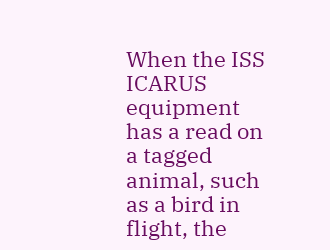When the ISS ICARUS equipment has a read on a tagged animal, such as a bird in flight, the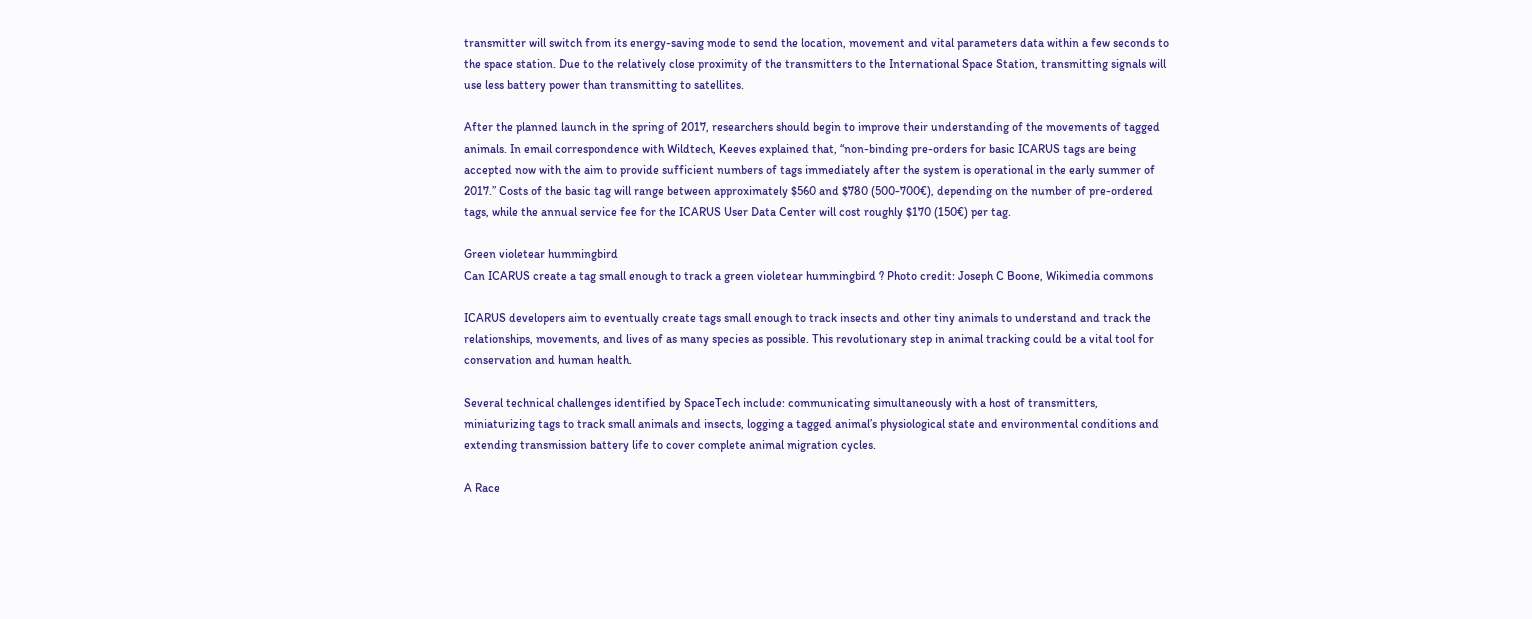transmitter will switch from its energy-saving mode to send the location, movement and vital parameters data within a few seconds to the space station. Due to the relatively close proximity of the transmitters to the International Space Station, transmitting signals will use less battery power than transmitting to satellites.

After the planned launch in the spring of 2017, researchers should begin to improve their understanding of the movements of tagged animals. In email correspondence with Wildtech, Keeves explained that, “non-binding pre-orders for basic ICARUS tags are being accepted now with the aim to provide sufficient numbers of tags immediately after the system is operational in the early summer of 2017.” Costs of the basic tag will range between approximately $560 and $780 (500-700€), depending on the number of pre-ordered tags, while the annual service fee for the ICARUS User Data Center will cost roughly $170 (150€) per tag.

Green violetear hummingbird
Can ICARUS create a tag small enough to track a green violetear hummingbird ? Photo credit: Joseph C Boone, Wikimedia commons

ICARUS developers aim to eventually create tags small enough to track insects and other tiny animals to understand and track the relationships, movements, and lives of as many species as possible. This revolutionary step in animal tracking could be a vital tool for conservation and human health.

Several technical challenges identified by SpaceTech include: communicating simultaneously with a host of transmitters, miniaturizing tags to track small animals and insects, logging a tagged animal’s physiological state and environmental conditions and extending transmission battery life to cover complete animal migration cycles.

A Race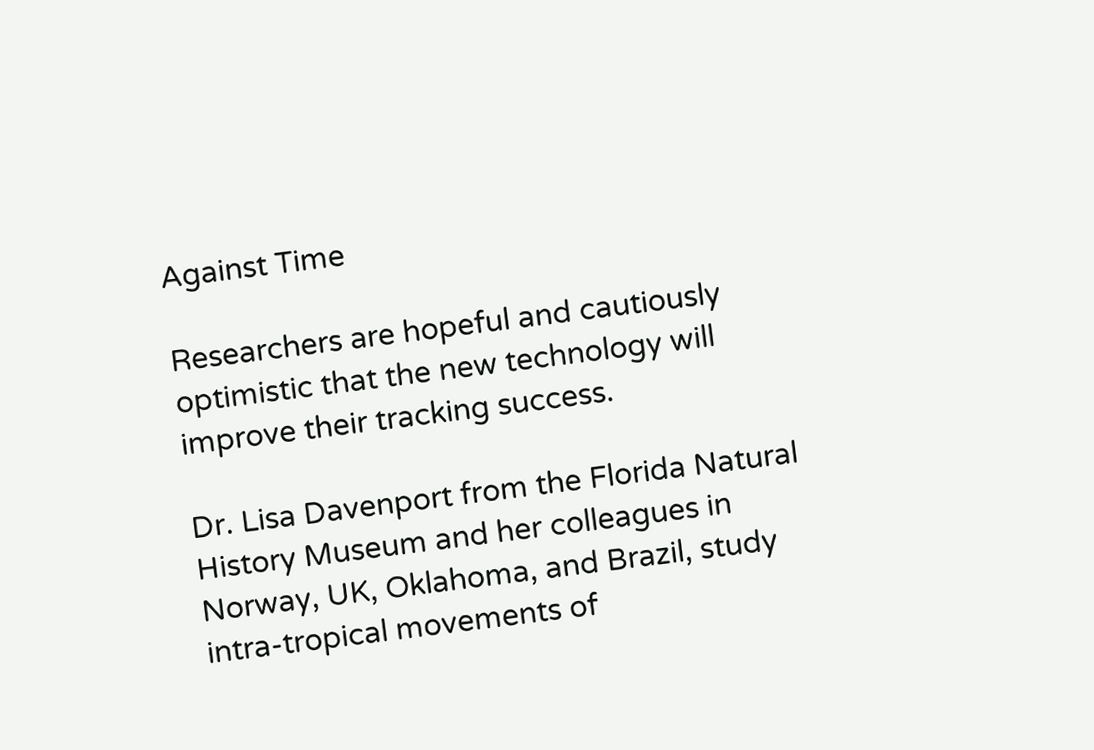Against Time

Researchers are hopeful and cautiously optimistic that the new technology will improve their tracking success.

Dr. Lisa Davenport from the Florida Natural History Museum and her colleagues in Norway, UK, Oklahoma, and Brazil, study intra-tropical movements of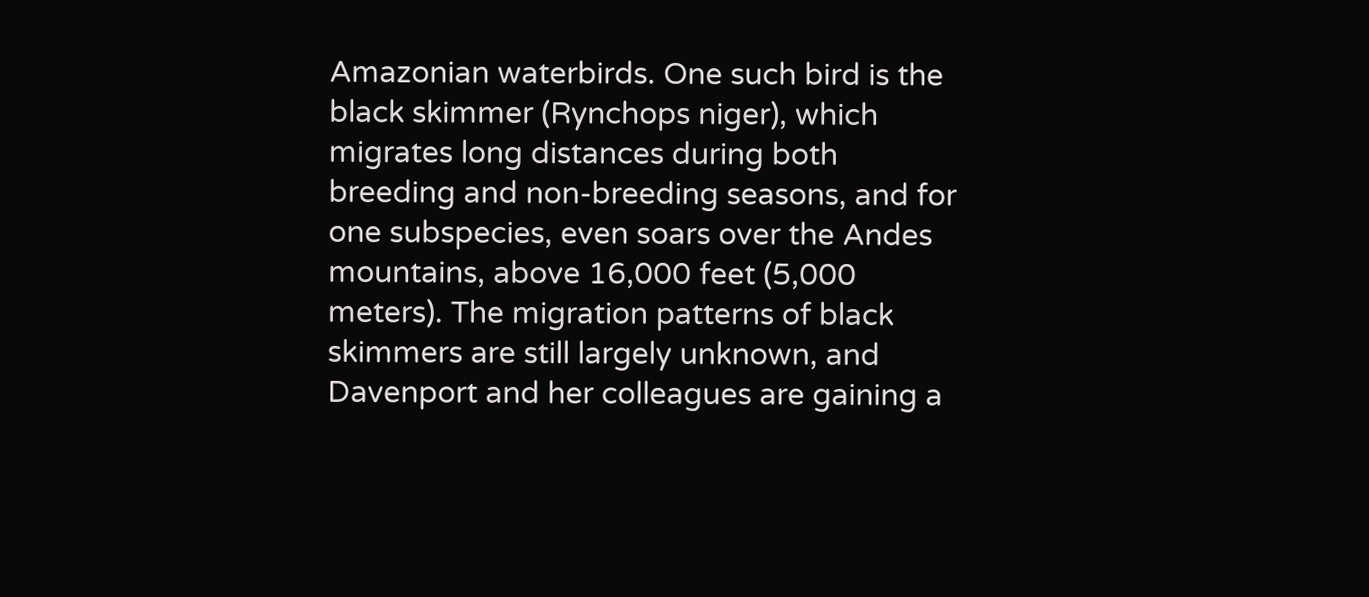Amazonian waterbirds. One such bird is the black skimmer (Rynchops niger), which migrates long distances during both breeding and non-breeding seasons, and for one subspecies, even soars over the Andes mountains, above 16,000 feet (5,000 meters). The migration patterns of black skimmers are still largely unknown, and Davenport and her colleagues are gaining a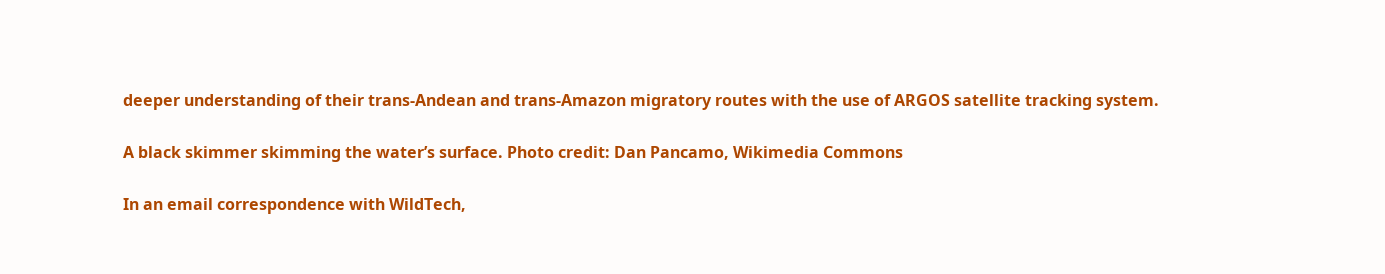deeper understanding of their trans-Andean and trans-Amazon migratory routes with the use of ARGOS satellite tracking system.

A black skimmer skimming the water’s surface. Photo credit: Dan Pancamo, Wikimedia Commons

In an email correspondence with WildTech,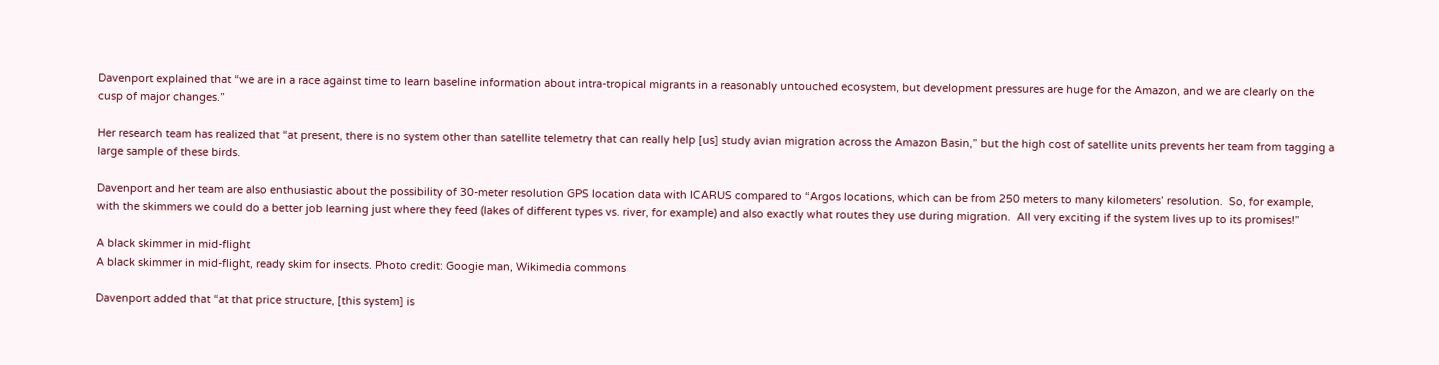Davenport explained that “we are in a race against time to learn baseline information about intra-tropical migrants in a reasonably untouched ecosystem, but development pressures are huge for the Amazon, and we are clearly on the cusp of major changes.”

Her research team has realized that “at present, there is no system other than satellite telemetry that can really help [us] study avian migration across the Amazon Basin,” but the high cost of satellite units prevents her team from tagging a large sample of these birds.

Davenport and her team are also enthusiastic about the possibility of 30-meter resolution GPS location data with ICARUS compared to “Argos locations, which can be from 250 meters to many kilometers’ resolution.  So, for example, with the skimmers we could do a better job learning just where they feed (lakes of different types vs. river, for example) and also exactly what routes they use during migration.  All very exciting if the system lives up to its promises!”

A black skimmer in mid-flight
A black skimmer in mid-flight, ready skim for insects. Photo credit: Googie man, Wikimedia commons

Davenport added that “at that price structure, [this system] is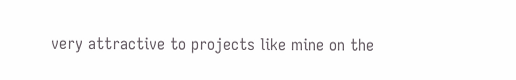very attractive to projects like mine on the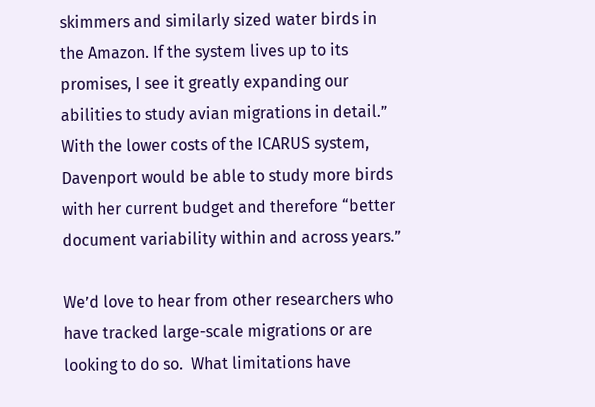skimmers and similarly sized water birds in the Amazon. If the system lives up to its promises, I see it greatly expanding our abilities to study avian migrations in detail.” With the lower costs of the ICARUS system, Davenport would be able to study more birds with her current budget and therefore “better document variability within and across years.”

We’d love to hear from other researchers who have tracked large-scale migrations or are looking to do so.  What limitations have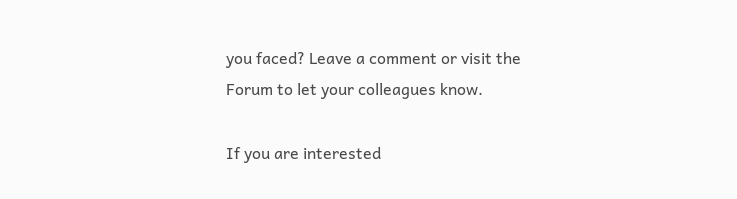you faced? Leave a comment or visit the Forum to let your colleagues know.

If you are interested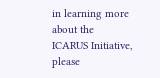in learning more about the ICARUS Initiative, please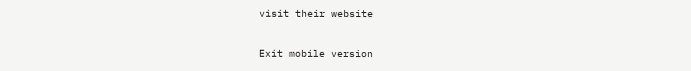visit their website

Exit mobile version